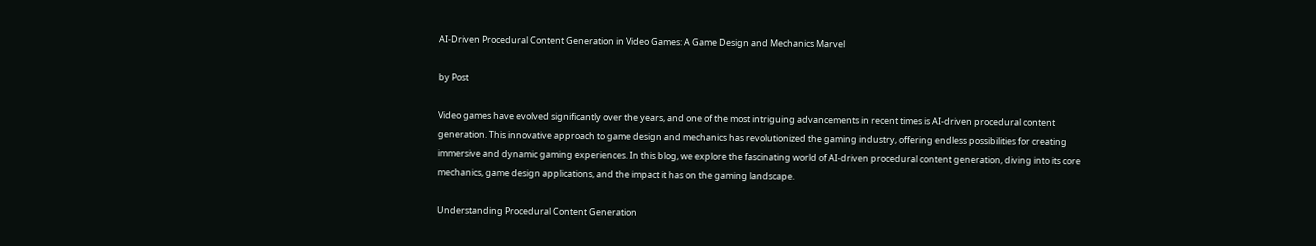AI-Driven Procedural Content Generation in Video Games: A Game Design and Mechanics Marvel

by Post

Video games have evolved significantly over the years, and one of the most intriguing advancements in recent times is AI-driven procedural content generation. This innovative approach to game design and mechanics has revolutionized the gaming industry, offering endless possibilities for creating immersive and dynamic gaming experiences. In this blog, we explore the fascinating world of AI-driven procedural content generation, diving into its core mechanics, game design applications, and the impact it has on the gaming landscape.

Understanding Procedural Content Generation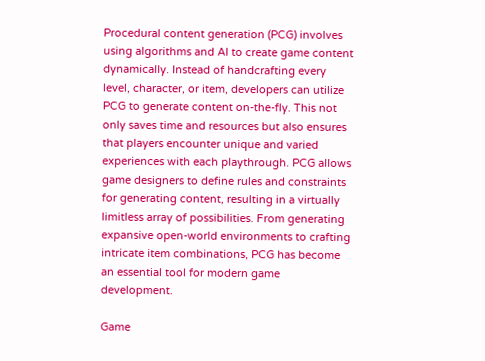Procedural content generation (PCG) involves using algorithms and AI to create game content dynamically. Instead of handcrafting every level, character, or item, developers can utilize PCG to generate content on-the-fly. This not only saves time and resources but also ensures that players encounter unique and varied experiences with each playthrough. PCG allows game designers to define rules and constraints for generating content, resulting in a virtually limitless array of possibilities. From generating expansive open-world environments to crafting intricate item combinations, PCG has become an essential tool for modern game development.

Game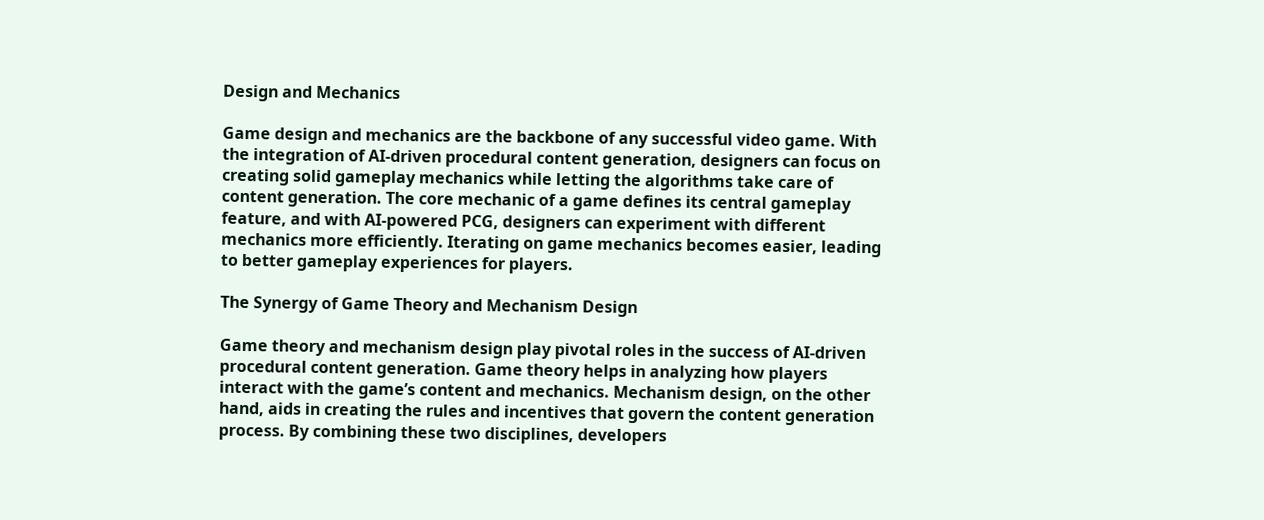Design and Mechanics

Game design and mechanics are the backbone of any successful video game. With the integration of AI-driven procedural content generation, designers can focus on creating solid gameplay mechanics while letting the algorithms take care of content generation. The core mechanic of a game defines its central gameplay feature, and with AI-powered PCG, designers can experiment with different mechanics more efficiently. Iterating on game mechanics becomes easier, leading to better gameplay experiences for players.

The Synergy of Game Theory and Mechanism Design

Game theory and mechanism design play pivotal roles in the success of AI-driven procedural content generation. Game theory helps in analyzing how players interact with the game’s content and mechanics. Mechanism design, on the other hand, aids in creating the rules and incentives that govern the content generation process. By combining these two disciplines, developers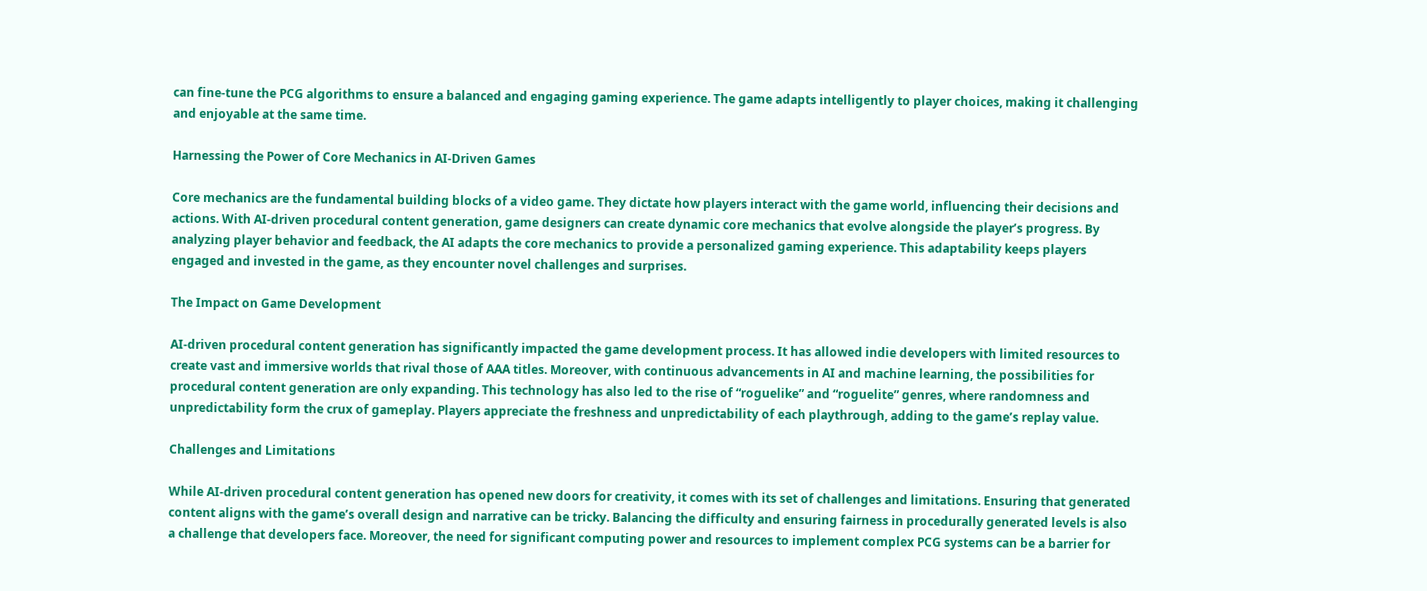can fine-tune the PCG algorithms to ensure a balanced and engaging gaming experience. The game adapts intelligently to player choices, making it challenging and enjoyable at the same time.

Harnessing the Power of Core Mechanics in AI-Driven Games

Core mechanics are the fundamental building blocks of a video game. They dictate how players interact with the game world, influencing their decisions and actions. With AI-driven procedural content generation, game designers can create dynamic core mechanics that evolve alongside the player’s progress. By analyzing player behavior and feedback, the AI adapts the core mechanics to provide a personalized gaming experience. This adaptability keeps players engaged and invested in the game, as they encounter novel challenges and surprises.

The Impact on Game Development

AI-driven procedural content generation has significantly impacted the game development process. It has allowed indie developers with limited resources to create vast and immersive worlds that rival those of AAA titles. Moreover, with continuous advancements in AI and machine learning, the possibilities for procedural content generation are only expanding. This technology has also led to the rise of “roguelike” and “roguelite” genres, where randomness and unpredictability form the crux of gameplay. Players appreciate the freshness and unpredictability of each playthrough, adding to the game’s replay value.

Challenges and Limitations

While AI-driven procedural content generation has opened new doors for creativity, it comes with its set of challenges and limitations. Ensuring that generated content aligns with the game’s overall design and narrative can be tricky. Balancing the difficulty and ensuring fairness in procedurally generated levels is also a challenge that developers face. Moreover, the need for significant computing power and resources to implement complex PCG systems can be a barrier for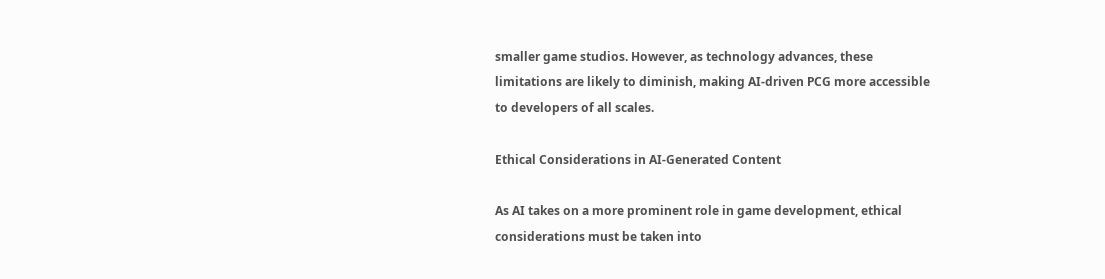smaller game studios. However, as technology advances, these limitations are likely to diminish, making AI-driven PCG more accessible to developers of all scales.

Ethical Considerations in AI-Generated Content

As AI takes on a more prominent role in game development, ethical considerations must be taken into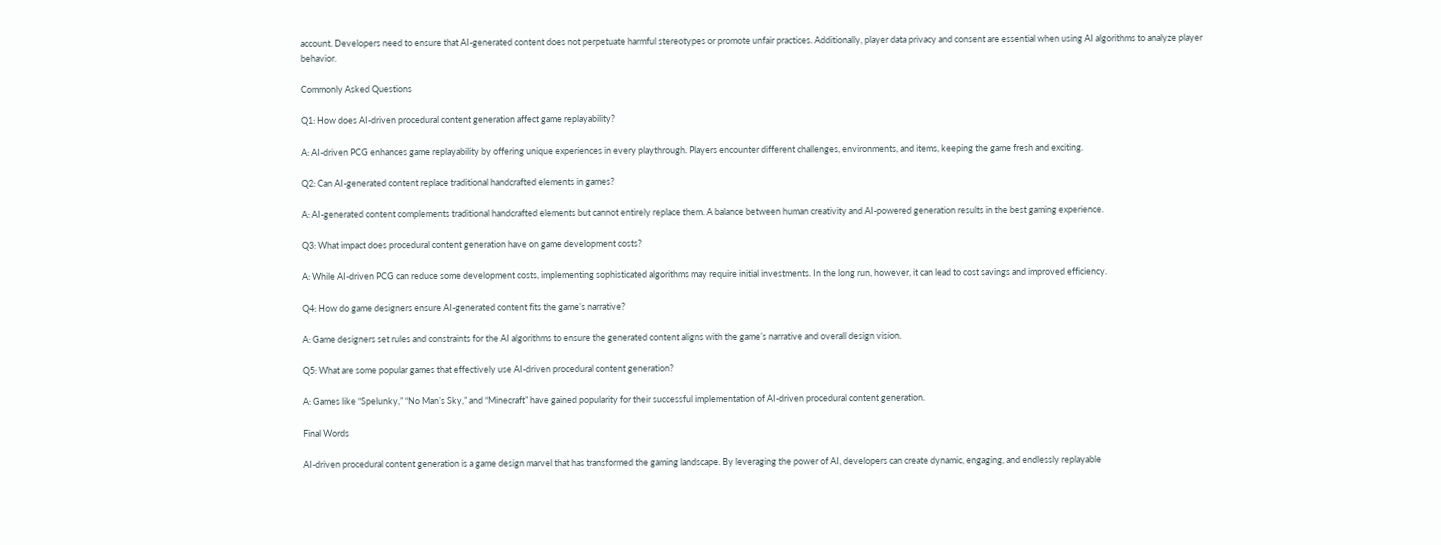account. Developers need to ensure that AI-generated content does not perpetuate harmful stereotypes or promote unfair practices. Additionally, player data privacy and consent are essential when using AI algorithms to analyze player behavior.

Commonly Asked Questions

Q1: How does AI-driven procedural content generation affect game replayability?

A: AI-driven PCG enhances game replayability by offering unique experiences in every playthrough. Players encounter different challenges, environments, and items, keeping the game fresh and exciting.

Q2: Can AI-generated content replace traditional handcrafted elements in games?

A: AI-generated content complements traditional handcrafted elements but cannot entirely replace them. A balance between human creativity and AI-powered generation results in the best gaming experience.

Q3: What impact does procedural content generation have on game development costs?

A: While AI-driven PCG can reduce some development costs, implementing sophisticated algorithms may require initial investments. In the long run, however, it can lead to cost savings and improved efficiency.

Q4: How do game designers ensure AI-generated content fits the game’s narrative?

A: Game designers set rules and constraints for the AI algorithms to ensure the generated content aligns with the game’s narrative and overall design vision.

Q5: What are some popular games that effectively use AI-driven procedural content generation?

A: Games like “Spelunky,” “No Man’s Sky,” and “Minecraft” have gained popularity for their successful implementation of AI-driven procedural content generation.

Final Words

AI-driven procedural content generation is a game design marvel that has transformed the gaming landscape. By leveraging the power of AI, developers can create dynamic, engaging, and endlessly replayable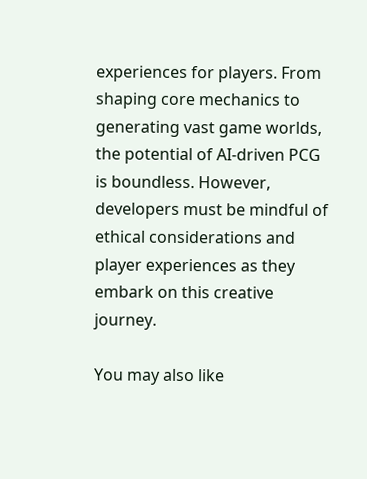experiences for players. From shaping core mechanics to generating vast game worlds, the potential of AI-driven PCG is boundless. However, developers must be mindful of ethical considerations and player experiences as they embark on this creative journey.

You may also like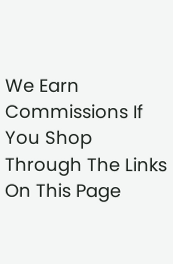We Earn Commissions If You Shop Through The Links On This Page